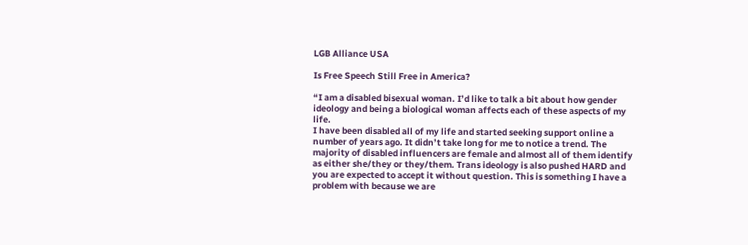LGB Alliance USA

Is Free Speech Still Free in America?

“I am a disabled bisexual woman. I’d like to talk a bit about how gender ideology and being a biological woman affects each of these aspects of my life.
I have been disabled all of my life and started seeking support online a number of years ago. It didn’t take long for me to notice a trend. The majority of disabled influencers are female and almost all of them identify as either she/they or they/them. Trans ideology is also pushed HARD and you are expected to accept it without question. This is something I have a problem with because we are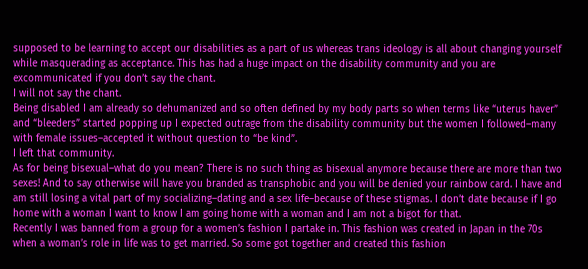supposed to be learning to accept our disabilities as a part of us whereas trans ideology is all about changing yourself while masquerading as acceptance. This has had a huge impact on the disability community and you are excommunicated if you don’t say the chant.
I will not say the chant.
Being disabled I am already so dehumanized and so often defined by my body parts so when terms like “uterus haver” and “bleeders” started popping up I expected outrage from the disability community but the women I followed–many with female issues–accepted it without question to “be kind”.
I left that community.
As for being bisexual–what do you mean? There is no such thing as bisexual anymore because there are more than two sexes! And to say otherwise will have you branded as transphobic and you will be denied your rainbow card. I have and am still losing a vital part of my socializing–dating and a sex life–because of these stigmas. I don’t date because if I go home with a woman I want to know I am going home with a woman and I am not a bigot for that.
Recently I was banned from a group for a women’s fashion I partake in. This fashion was created in Japan in the 70s when a woman’s role in life was to get married. So some got together and created this fashion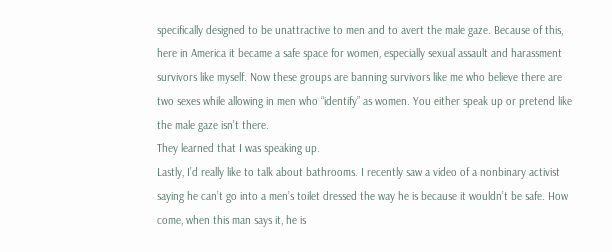specifically designed to be unattractive to men and to avert the male gaze. Because of this, here in America it became a safe space for women, especially sexual assault and harassment survivors like myself. Now these groups are banning survivors like me who believe there are two sexes while allowing in men who “identify” as women. You either speak up or pretend like the male gaze isn’t there.
They learned that I was speaking up.
Lastly, I’d really like to talk about bathrooms. I recently saw a video of a nonbinary activist saying he can’t go into a men’s toilet dressed the way he is because it wouldn’t be safe. How come, when this man says it, he is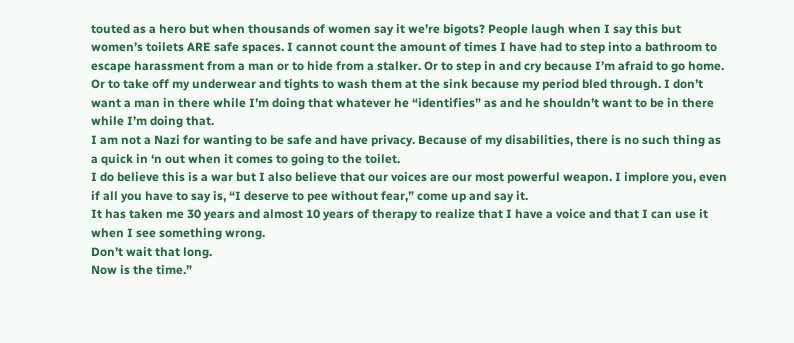touted as a hero but when thousands of women say it we’re bigots? People laugh when I say this but women’s toilets ARE safe spaces. I cannot count the amount of times I have had to step into a bathroom to escape harassment from a man or to hide from a stalker. Or to step in and cry because I’m afraid to go home. Or to take off my underwear and tights to wash them at the sink because my period bled through. I don’t want a man in there while I’m doing that whatever he “identifies” as and he shouldn’t want to be in there while I’m doing that.
I am not a Nazi for wanting to be safe and have privacy. Because of my disabilities, there is no such thing as a quick in ‘n out when it comes to going to the toilet.
I do believe this is a war but I also believe that our voices are our most powerful weapon. I implore you, even if all you have to say is, “I deserve to pee without fear,” come up and say it.
It has taken me 30 years and almost 10 years of therapy to realize that I have a voice and that I can use it when I see something wrong.
Don’t wait that long.
Now is the time.”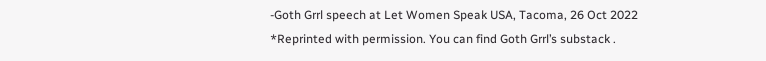-Goth Grrl speech at Let Women Speak USA, Tacoma, 26 Oct 2022
*Reprinted with permission. You can find Goth Grrl’s substack .